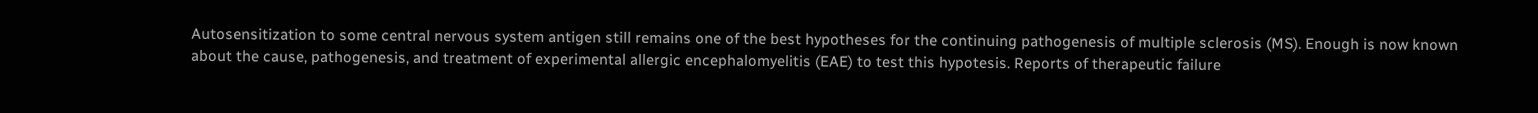Autosensitization to some central nervous system antigen still remains one of the best hypotheses for the continuing pathogenesis of multiple sclerosis (MS). Enough is now known about the cause, pathogenesis, and treatment of experimental allergic encephalomyelitis (EAE) to test this hypotesis. Reports of therapeutic failure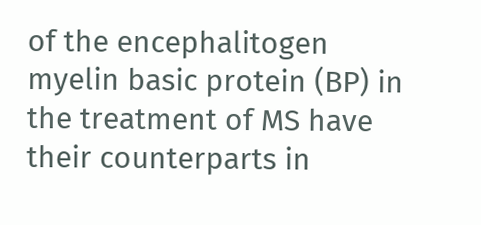of the encephalitogen myelin basic protein (BP) in the treatment of MS have their counterparts in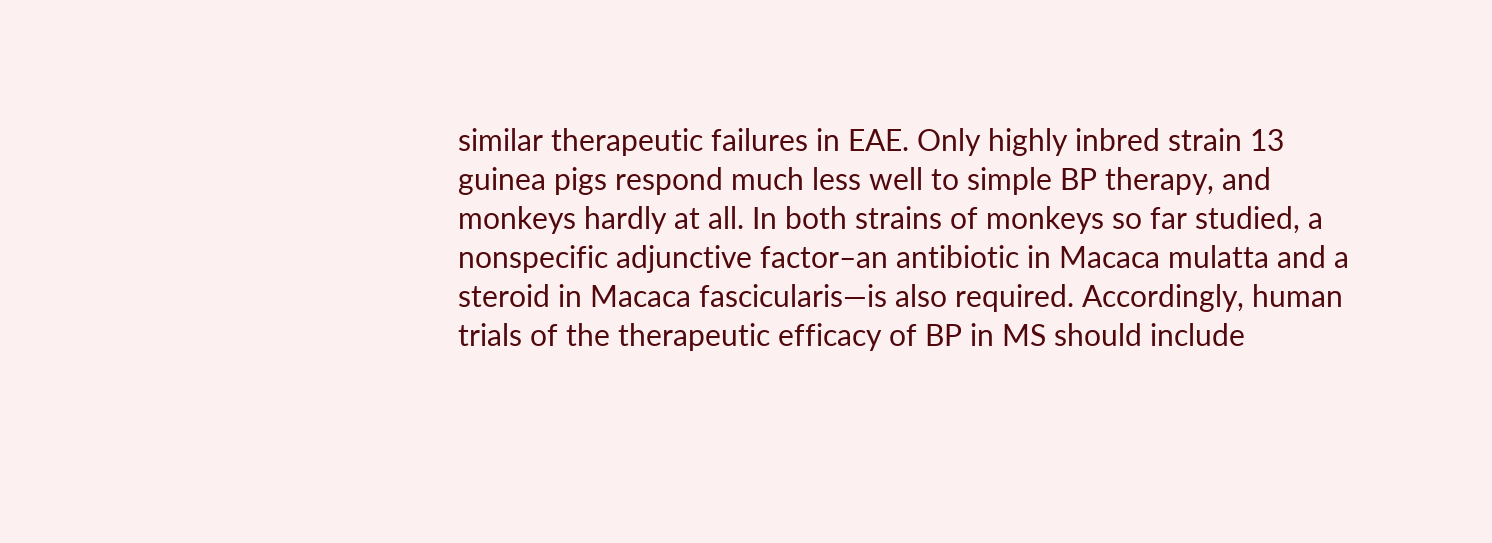similar therapeutic failures in EAE. Only highly inbred strain 13 guinea pigs respond much less well to simple BP therapy, and monkeys hardly at all. In both strains of monkeys so far studied, a nonspecific adjunctive factor–an antibiotic in Macaca mulatta and a steroid in Macaca fascicularis—is also required. Accordingly, human trials of the therapeutic efficacy of BP in MS should include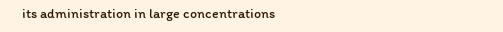its administration in large concentrations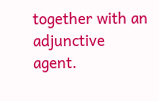together with an adjunctive agent.